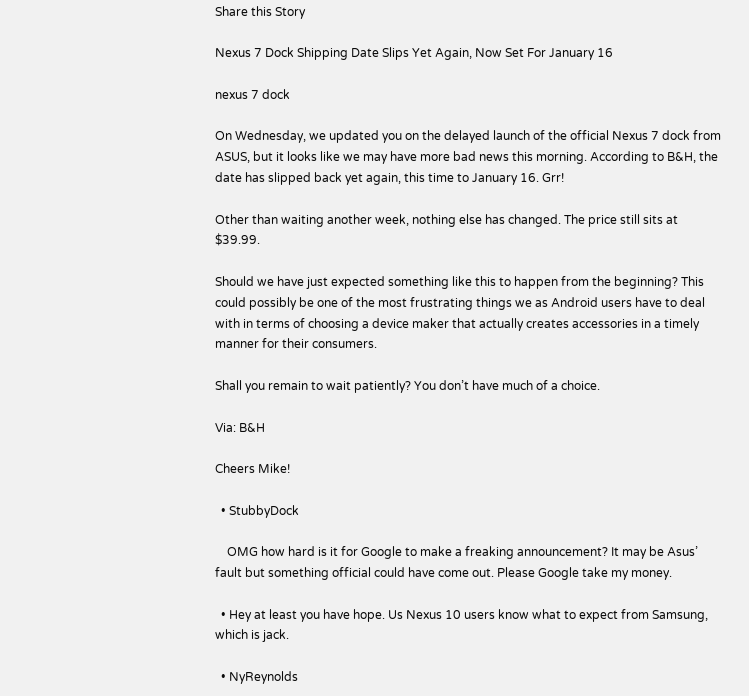Share this Story

Nexus 7 Dock Shipping Date Slips Yet Again, Now Set For January 16

nexus 7 dock

On Wednesday, we updated you on the delayed launch of the official Nexus 7 dock from ASUS, but it looks like we may have more bad news this morning. According to B&H, the date has slipped back yet again, this time to January 16. Grr!

Other than waiting another week, nothing else has changed. The price still sits at $39.99.

Should we have just expected something like this to happen from the beginning? This could possibly be one of the most frustrating things we as Android users have to deal with in terms of choosing a device maker that actually creates accessories in a timely manner for their consumers.

Shall you remain to wait patiently? You don’t have much of a choice.

Via: B&H

Cheers Mike!

  • StubbyDock

    OMG how hard is it for Google to make a freaking announcement? It may be Asus’ fault but something official could have come out. Please Google take my money.

  • Hey at least you have hope. Us Nexus 10 users know what to expect from Samsung, which is jack.

  • NyReynolds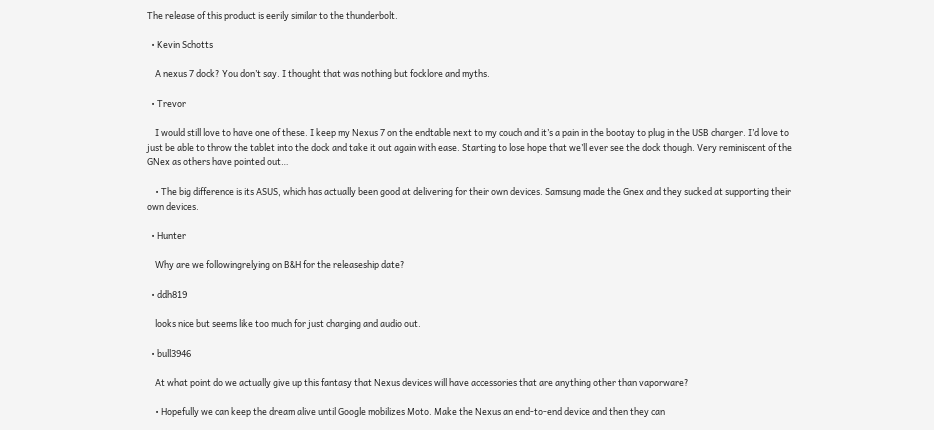The release of this product is eerily similar to the thunderbolt.

  • Kevin Schotts

    A nexus 7 dock? You don’t say. I thought that was nothing but focklore and myths.

  • Trevor

    I would still love to have one of these. I keep my Nexus 7 on the endtable next to my couch and it’s a pain in the bootay to plug in the USB charger. I’d love to just be able to throw the tablet into the dock and take it out again with ease. Starting to lose hope that we’ll ever see the dock though. Very reminiscent of the GNex as others have pointed out…

    • The big difference is its ASUS, which has actually been good at delivering for their own devices. Samsung made the Gnex and they sucked at supporting their own devices.

  • Hunter

    Why are we followingrelying on B&H for the releaseship date?

  • ddh819

    looks nice but seems like too much for just charging and audio out.

  • bull3946

    At what point do we actually give up this fantasy that Nexus devices will have accessories that are anything other than vaporware?

    • Hopefully we can keep the dream alive until Google mobilizes Moto. Make the Nexus an end-to-end device and then they can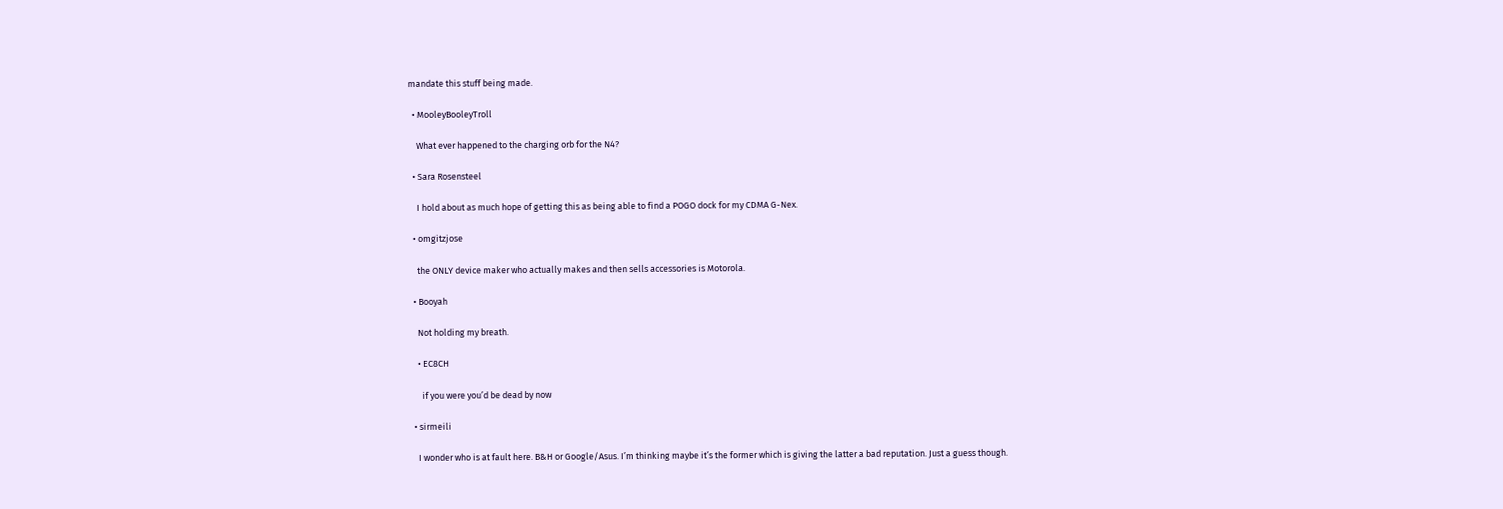mandate this stuff being made.

  • MooleyBooleyTroll

    What ever happened to the charging orb for the N4?

  • Sara Rosensteel

    I hold about as much hope of getting this as being able to find a POGO dock for my CDMA G-Nex.

  • omgitzjose

    the ONLY device maker who actually makes and then sells accessories is Motorola.

  • Booyah

    Not holding my breath.

    • EC8CH

      if you were you’d be dead by now

  • sirmeili

    I wonder who is at fault here. B&H or Google/Asus. I’m thinking maybe it’s the former which is giving the latter a bad reputation. Just a guess though.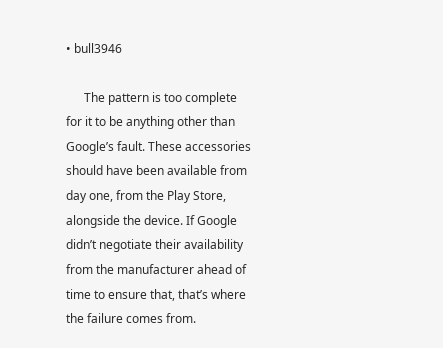• bull3946

      The pattern is too complete for it to be anything other than Google’s fault. These accessories should have been available from day one, from the Play Store, alongside the device. If Google didn’t negotiate their availability from the manufacturer ahead of time to ensure that, that’s where the failure comes from.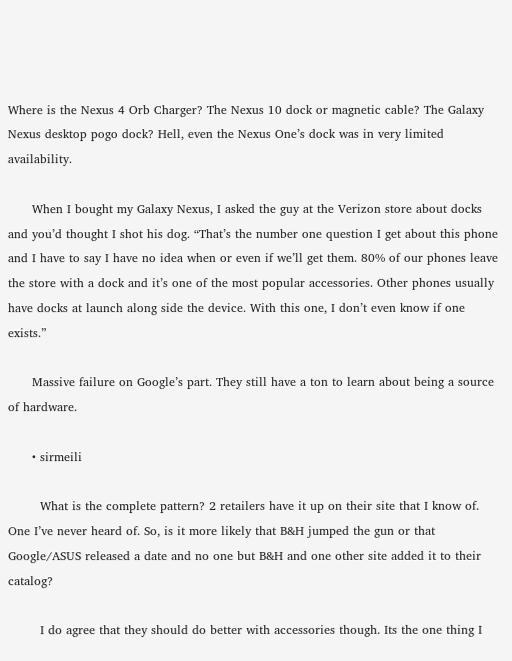Where is the Nexus 4 Orb Charger? The Nexus 10 dock or magnetic cable? The Galaxy Nexus desktop pogo dock? Hell, even the Nexus One’s dock was in very limited availability.

      When I bought my Galaxy Nexus, I asked the guy at the Verizon store about docks and you’d thought I shot his dog. “That’s the number one question I get about this phone and I have to say I have no idea when or even if we’ll get them. 80% of our phones leave the store with a dock and it’s one of the most popular accessories. Other phones usually have docks at launch along side the device. With this one, I don’t even know if one exists.”

      Massive failure on Google’s part. They still have a ton to learn about being a source of hardware.

      • sirmeili

        What is the complete pattern? 2 retailers have it up on their site that I know of. One I’ve never heard of. So, is it more likely that B&H jumped the gun or that Google/ASUS released a date and no one but B&H and one other site added it to their catalog?

        I do agree that they should do better with accessories though. Its the one thing I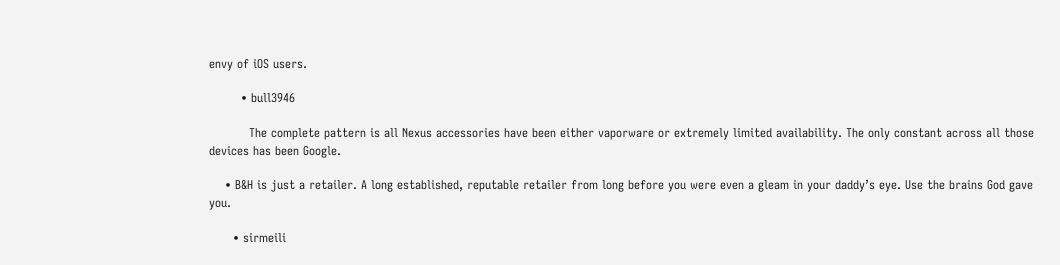envy of iOS users.

        • bull3946

          The complete pattern is all Nexus accessories have been either vaporware or extremely limited availability. The only constant across all those devices has been Google.

    • B&H is just a retailer. A long established, reputable retailer from long before you were even a gleam in your daddy’s eye. Use the brains God gave you.

      • sirmeili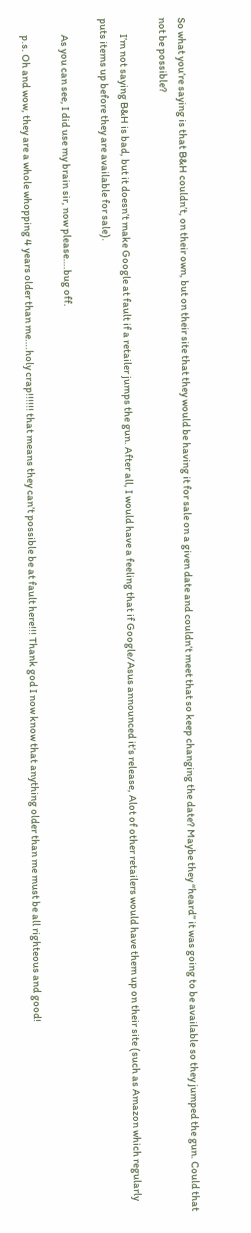So what you’re saying is that B&H couldn’t, on their own, but on their site that they would be having it for sale on a given date and couldn’t meet that so keep changing the date? Maybe they “heard” it was going to be available so they jumped the gun. Could that not be possible?

        I’m not saying B&H is bad, but it doesn’t make Google at fault if a retailer jumps the gun. After all, I would have a feeling that if Google/Asus announced it’s release, Alot of other retailers would have them up on their site (such as Amazon which regularly puts items up before they are available for sale).

        As you can see, I did use my brain sir, now please….bug off.

        p.s. Oh and wow, they are a whole whopping 4 years older than me….holy crap!!!!!! that means they can’t possible be at fault here!!! Thank god I now know that anything older than me must be all righteous and good!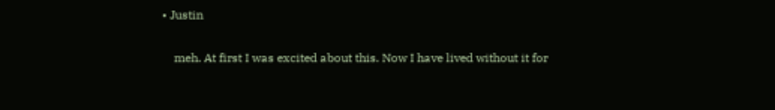• Justin

    meh. At first I was excited about this. Now I have lived without it for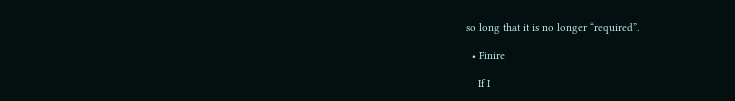so long that it is no longer “required”.

  • Finire

    If I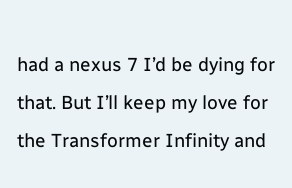had a nexus 7 I’d be dying for that. But I’ll keep my love for the Transformer Infinity and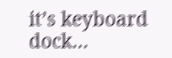it’s keyboard dock…